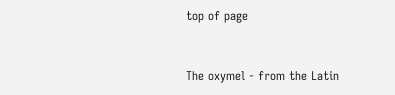top of page



The oxymel - from the Latin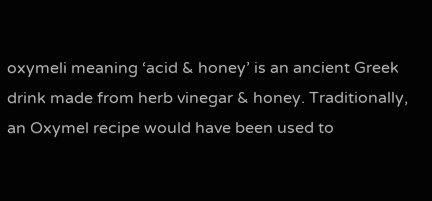oxymeli meaning ‘acid & honey’ is an ancient Greek drink made from herb vinegar & honey. Traditionally, an Oxymel recipe would have been used to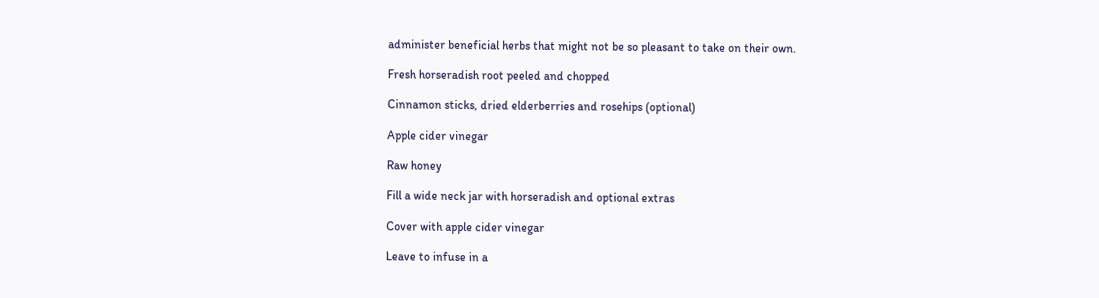administer beneficial herbs that might not be so pleasant to take on their own.

Fresh horseradish root peeled and chopped

Cinnamon sticks, dried elderberries and rosehips (optional)

Apple cider vinegar

Raw honey

Fill a wide neck jar with horseradish and optional extras

Cover with apple cider vinegar

Leave to infuse in a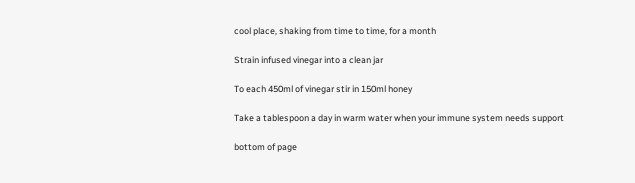cool place, shaking from time to time, for a month

Strain infused vinegar into a clean jar

To each 450ml of vinegar stir in 150ml honey

Take a tablespoon a day in warm water when your immune system needs support

bottom of page